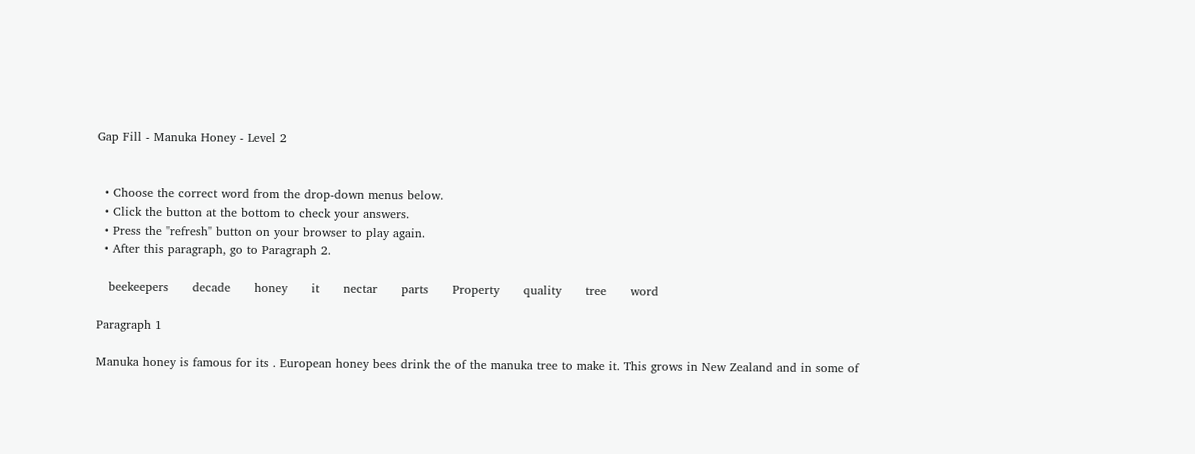Gap Fill - Manuka Honey - Level 2


  • Choose the correct word from the drop-down menus below.
  • Click the button at the bottom to check your answers.
  • Press the "refresh" button on your browser to play again.
  • After this paragraph, go to Paragraph 2.

   beekeepers      decade      honey      it      nectar      parts      Property      quality      tree      word

Paragraph 1

Manuka honey is famous for its . European honey bees drink the of the manuka tree to make it. This grows in New Zealand and in some of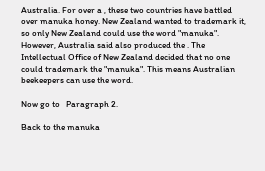Australia. For over a , these two countries have battled over manuka honey. New Zealand wanted to trademark it, so only New Zealand could use the word "manuka". However, Australia said also produced the . The Intellectual Office of New Zealand decided that no one could trademark the "manuka". This means Australian beekeepers can use the word.

Now go to   Paragraph 2.

Back to the manuka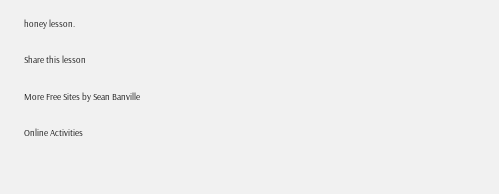honey lesson.

Share this lesson

More Free Sites by Sean Banville

Online Activities